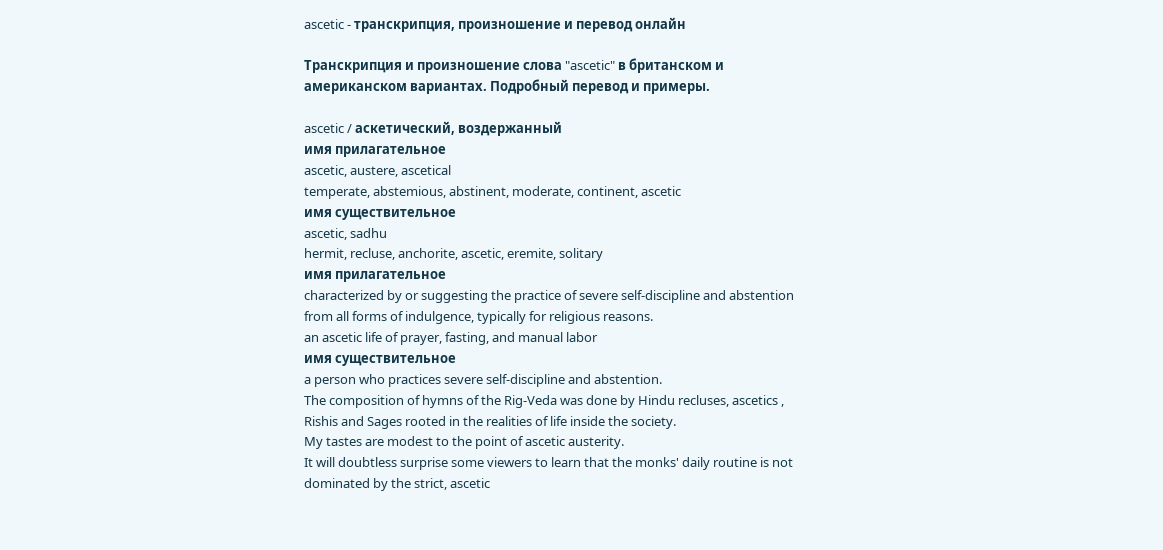ascetic - транскрипция, произношение и перевод онлайн

Транскрипция и произношение слова "ascetic" в британском и американском вариантах. Подробный перевод и примеры.

ascetic / аскетический, воздержанный
имя прилагательное
ascetic, austere, ascetical
temperate, abstemious, abstinent, moderate, continent, ascetic
имя существительное
ascetic, sadhu
hermit, recluse, anchorite, ascetic, eremite, solitary
имя прилагательное
characterized by or suggesting the practice of severe self-discipline and abstention from all forms of indulgence, typically for religious reasons.
an ascetic life of prayer, fasting, and manual labor
имя существительное
a person who practices severe self-discipline and abstention.
The composition of hymns of the Rig-Veda was done by Hindu recluses, ascetics , Rishis and Sages rooted in the realities of life inside the society.
My tastes are modest to the point of ascetic austerity.
It will doubtless surprise some viewers to learn that the monks' daily routine is not dominated by the strict, ascetic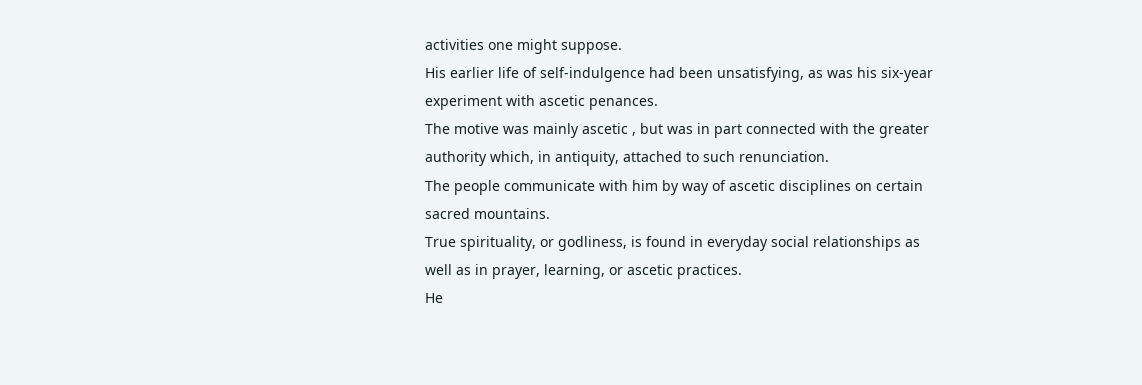activities one might suppose.
His earlier life of self-indulgence had been unsatisfying, as was his six-year experiment with ascetic penances.
The motive was mainly ascetic , but was in part connected with the greater authority which, in antiquity, attached to such renunciation.
The people communicate with him by way of ascetic disciplines on certain sacred mountains.
True spirituality, or godliness, is found in everyday social relationships as well as in prayer, learning, or ascetic practices.
He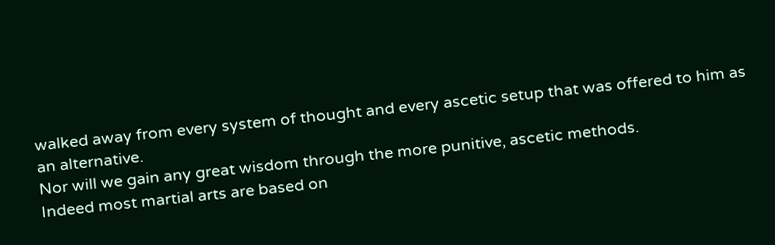walked away from every system of thought and every ascetic setup that was offered to him as an alternative.
Nor will we gain any great wisdom through the more punitive, ascetic methods.
Indeed most martial arts are based on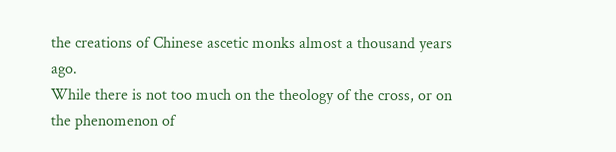the creations of Chinese ascetic monks almost a thousand years ago.
While there is not too much on the theology of the cross, or on the phenomenon of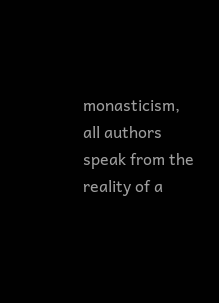monasticism, all authors speak from the reality of a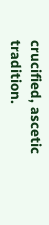crucified, ascetic tradition.